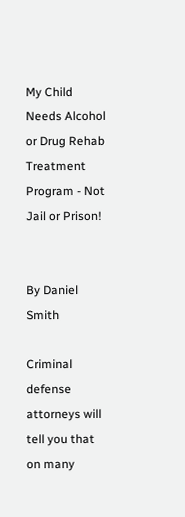My Child Needs Alcohol or Drug Rehab Treatment Program - Not Jail or Prison!


By Daniel Smith

Criminal defense attorneys will tell you that on many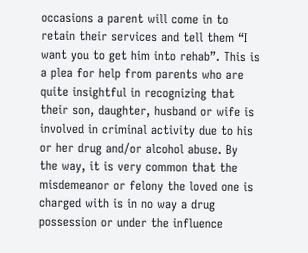occasions a parent will come in to retain their services and tell them “I want you to get him into rehab”. This is a plea for help from parents who are quite insightful in recognizing that their son, daughter, husband or wife is involved in criminal activity due to his or her drug and/or alcohol abuse. By the way, it is very common that the misdemeanor or felony the loved one is charged with is in no way a drug possession or under the influence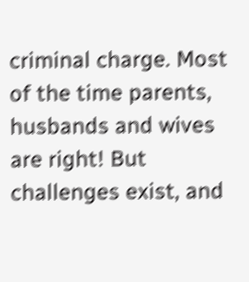criminal charge. Most of the time parents, husbands and wives are right! But challenges exist, and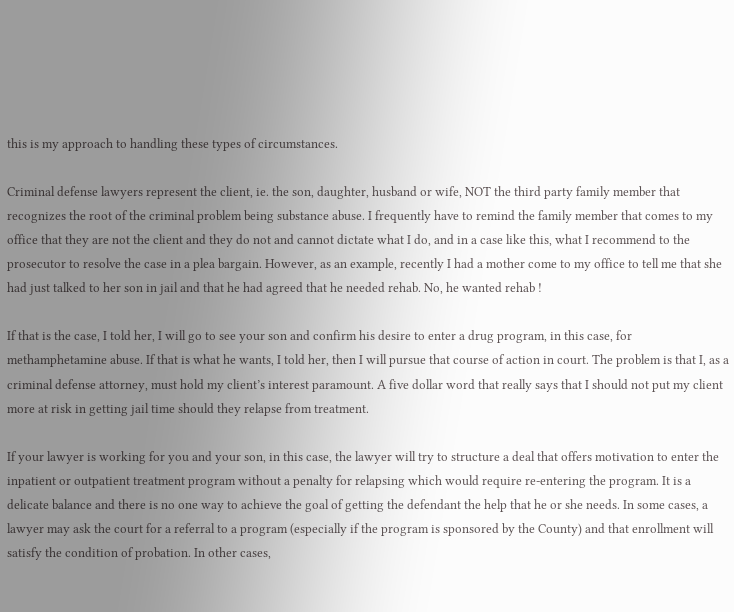this is my approach to handling these types of circumstances.

Criminal defense lawyers represent the client, ie. the son, daughter, husband or wife, NOT the third party family member that recognizes the root of the criminal problem being substance abuse. I frequently have to remind the family member that comes to my office that they are not the client and they do not and cannot dictate what I do, and in a case like this, what I recommend to the prosecutor to resolve the case in a plea bargain. However, as an example, recently I had a mother come to my office to tell me that she had just talked to her son in jail and that he had agreed that he needed rehab. No, he wanted rehab !

If that is the case, I told her, I will go to see your son and confirm his desire to enter a drug program, in this case, for methamphetamine abuse. If that is what he wants, I told her, then I will pursue that course of action in court. The problem is that I, as a criminal defense attorney, must hold my client’s interest paramount. A five dollar word that really says that I should not put my client more at risk in getting jail time should they relapse from treatment.

If your lawyer is working for you and your son, in this case, the lawyer will try to structure a deal that offers motivation to enter the inpatient or outpatient treatment program without a penalty for relapsing which would require re-entering the program. It is a delicate balance and there is no one way to achieve the goal of getting the defendant the help that he or she needs. In some cases, a lawyer may ask the court for a referral to a program (especially if the program is sponsored by the County) and that enrollment will satisfy the condition of probation. In other cases,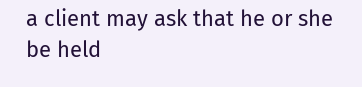a client may ask that he or she be held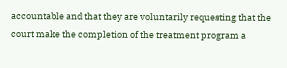accountable and that they are voluntarily requesting that the court make the completion of the treatment program a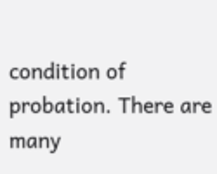condition of probation. There are many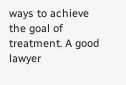ways to achieve the goal of treatment. A good lawyer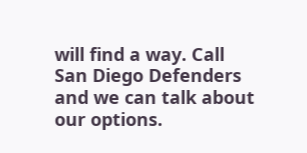will find a way. Call San Diego Defenders and we can talk about our options.